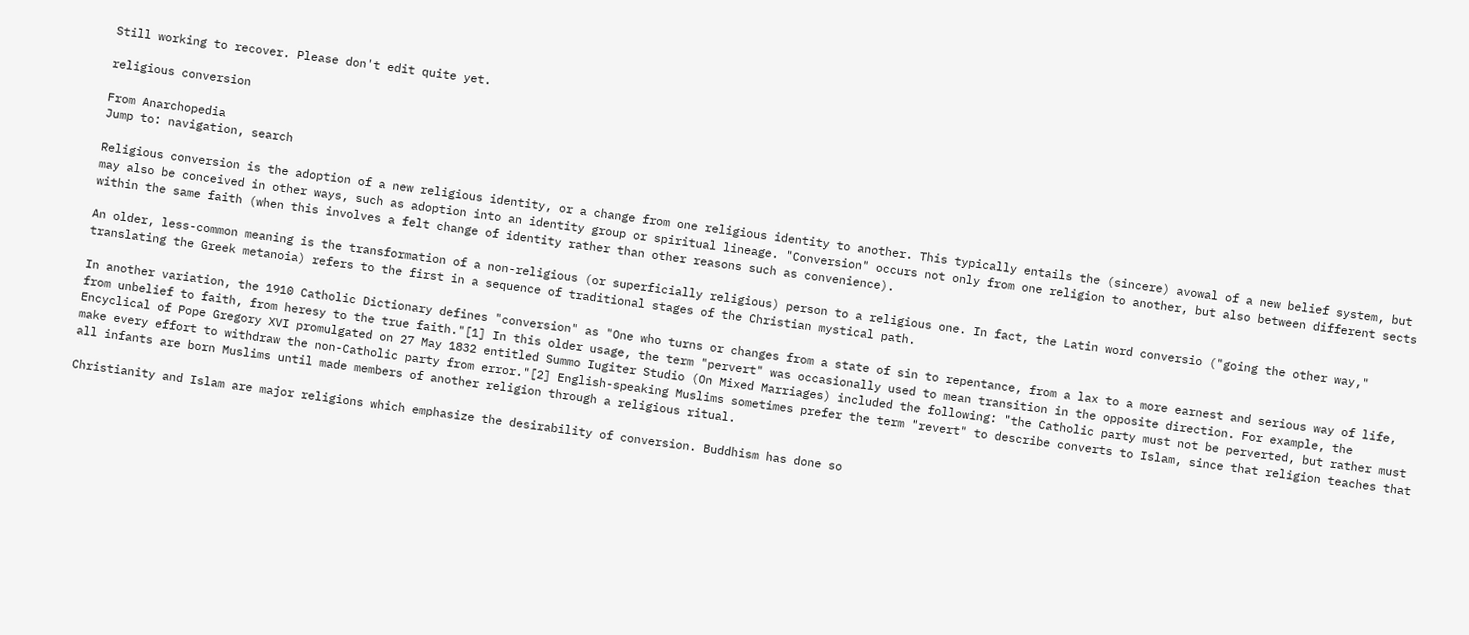Still working to recover. Please don't edit quite yet.

religious conversion

From Anarchopedia
Jump to: navigation, search

Religious conversion is the adoption of a new religious identity, or a change from one religious identity to another. This typically entails the (sincere) avowal of a new belief system, but may also be conceived in other ways, such as adoption into an identity group or spiritual lineage. "Conversion" occurs not only from one religion to another, but also between different sects within the same faith (when this involves a felt change of identity rather than other reasons such as convenience).

An older, less-common meaning is the transformation of a non-religious (or superficially religious) person to a religious one. In fact, the Latin word conversio ("going the other way," translating the Greek metanoia) refers to the first in a sequence of traditional stages of the Christian mystical path.

In another variation, the 1910 Catholic Dictionary defines "conversion" as "One who turns or changes from a state of sin to repentance, from a lax to a more earnest and serious way of life, from unbelief to faith, from heresy to the true faith."[1] In this older usage, the term "pervert" was occasionally used to mean transition in the opposite direction. For example, the Encyclical of Pope Gregory XVI promulgated on 27 May 1832 entitled Summo Iugiter Studio (On Mixed Marriages) included the following: "the Catholic party must not be perverted, but rather must make every effort to withdraw the non-Catholic party from error."[2] English-speaking Muslims sometimes prefer the term "revert" to describe converts to Islam, since that religion teaches that all infants are born Muslims until made members of another religion through a religious ritual.

Christianity and Islam are major religions which emphasize the desirability of conversion. Buddhism has done so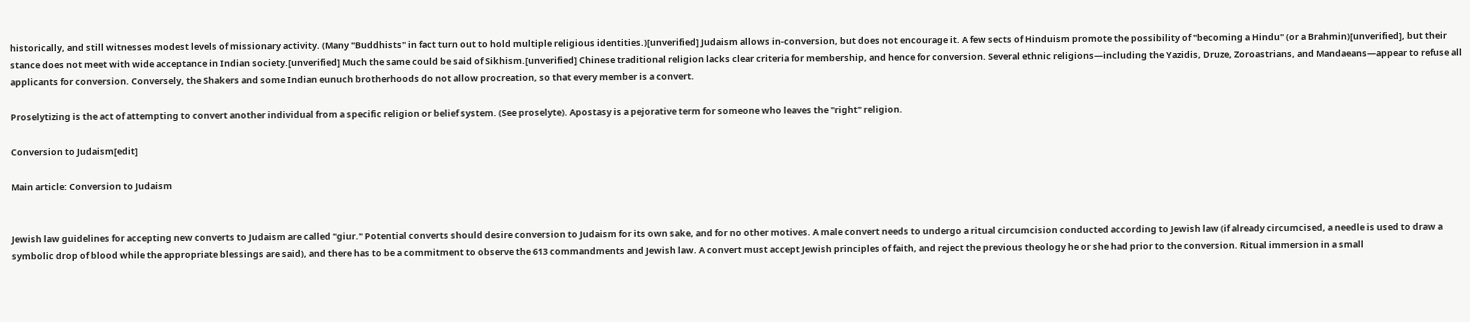historically, and still witnesses modest levels of missionary activity. (Many "Buddhists" in fact turn out to hold multiple religious identities.)[unverified] Judaism allows in-conversion, but does not encourage it. A few sects of Hinduism promote the possibility of "becoming a Hindu" (or a Brahmin)[unverified], but their stance does not meet with wide acceptance in Indian society.[unverified] Much the same could be said of Sikhism.[unverified] Chinese traditional religion lacks clear criteria for membership, and hence for conversion. Several ethnic religions—including the Yazidis, Druze, Zoroastrians, and Mandaeans—appear to refuse all applicants for conversion. Conversely, the Shakers and some Indian eunuch brotherhoods do not allow procreation, so that every member is a convert.

Proselytizing is the act of attempting to convert another individual from a specific religion or belief system. (See proselyte). Apostasy is a pejorative term for someone who leaves the "right" religion.

Conversion to Judaism[edit]

Main article: Conversion to Judaism


Jewish law guidelines for accepting new converts to Judaism are called "giur." Potential converts should desire conversion to Judaism for its own sake, and for no other motives. A male convert needs to undergo a ritual circumcision conducted according to Jewish law (if already circumcised, a needle is used to draw a symbolic drop of blood while the appropriate blessings are said), and there has to be a commitment to observe the 613 commandments and Jewish law. A convert must accept Jewish principles of faith, and reject the previous theology he or she had prior to the conversion. Ritual immersion in a small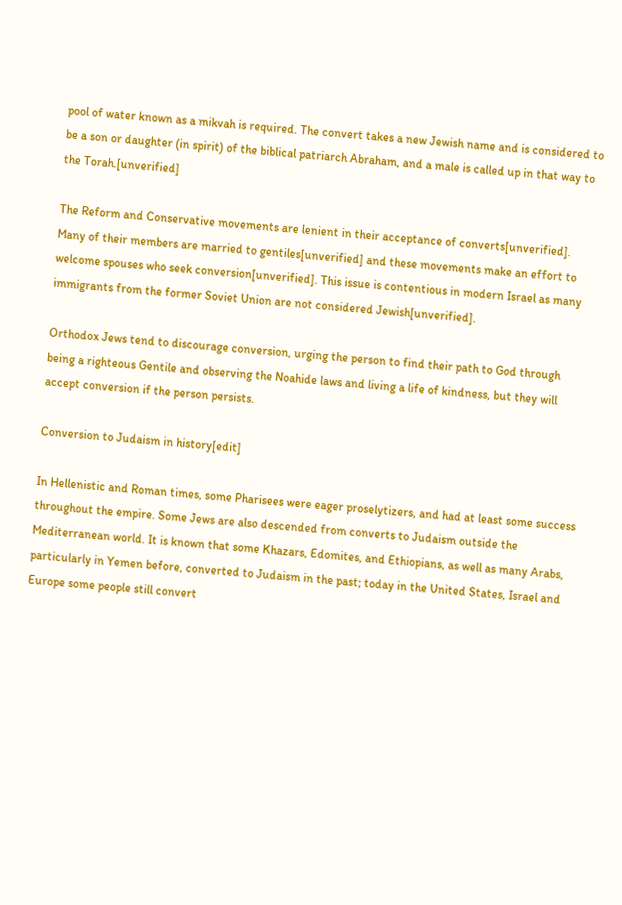pool of water known as a mikvah is required. The convert takes a new Jewish name and is considered to be a son or daughter (in spirit) of the biblical patriarch Abraham, and a male is called up in that way to the Torah.[unverified]

The Reform and Conservative movements are lenient in their acceptance of converts[unverified]. Many of their members are married to gentiles[unverified] and these movements make an effort to welcome spouses who seek conversion[unverified]. This issue is contentious in modern Israel as many immigrants from the former Soviet Union are not considered Jewish[unverified].

Orthodox Jews tend to discourage conversion, urging the person to find their path to God through being a righteous Gentile and observing the Noahide laws and living a life of kindness, but they will accept conversion if the person persists.

Conversion to Judaism in history[edit]

In Hellenistic and Roman times, some Pharisees were eager proselytizers, and had at least some success throughout the empire. Some Jews are also descended from converts to Judaism outside the Mediterranean world. It is known that some Khazars, Edomites, and Ethiopians, as well as many Arabs, particularly in Yemen before, converted to Judaism in the past; today in the United States, Israel and Europe some people still convert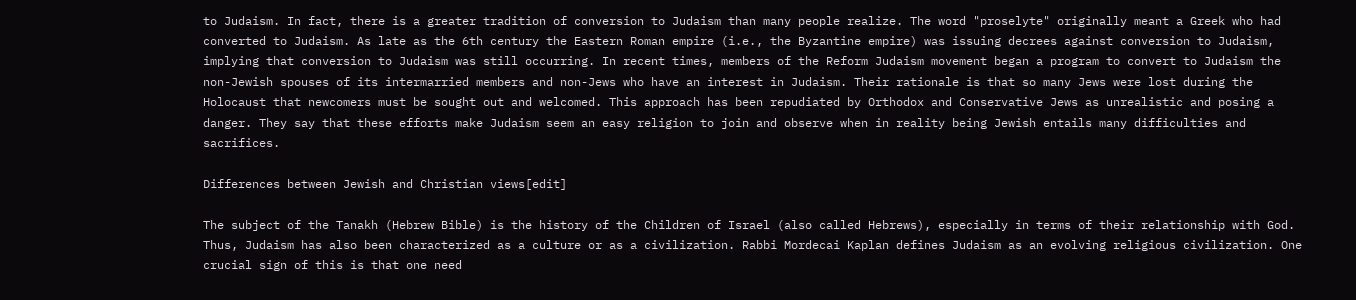to Judaism. In fact, there is a greater tradition of conversion to Judaism than many people realize. The word "proselyte" originally meant a Greek who had converted to Judaism. As late as the 6th century the Eastern Roman empire (i.e., the Byzantine empire) was issuing decrees against conversion to Judaism, implying that conversion to Judaism was still occurring. In recent times, members of the Reform Judaism movement began a program to convert to Judaism the non-Jewish spouses of its intermarried members and non-Jews who have an interest in Judaism. Their rationale is that so many Jews were lost during the Holocaust that newcomers must be sought out and welcomed. This approach has been repudiated by Orthodox and Conservative Jews as unrealistic and posing a danger. They say that these efforts make Judaism seem an easy religion to join and observe when in reality being Jewish entails many difficulties and sacrifices.

Differences between Jewish and Christian views[edit]

The subject of the Tanakh (Hebrew Bible) is the history of the Children of Israel (also called Hebrews), especially in terms of their relationship with God. Thus, Judaism has also been characterized as a culture or as a civilization. Rabbi Mordecai Kaplan defines Judaism as an evolving religious civilization. One crucial sign of this is that one need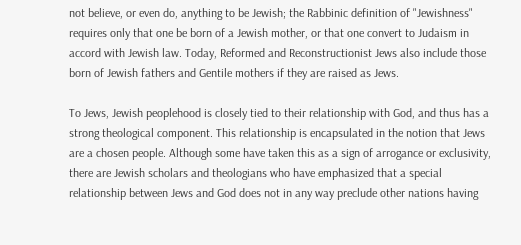not believe, or even do, anything to be Jewish; the Rabbinic definition of "Jewishness" requires only that one be born of a Jewish mother, or that one convert to Judaism in accord with Jewish law. Today, Reformed and Reconstructionist Jews also include those born of Jewish fathers and Gentile mothers if they are raised as Jews.

To Jews, Jewish peoplehood is closely tied to their relationship with God, and thus has a strong theological component. This relationship is encapsulated in the notion that Jews are a chosen people. Although some have taken this as a sign of arrogance or exclusivity, there are Jewish scholars and theologians who have emphasized that a special relationship between Jews and God does not in any way preclude other nations having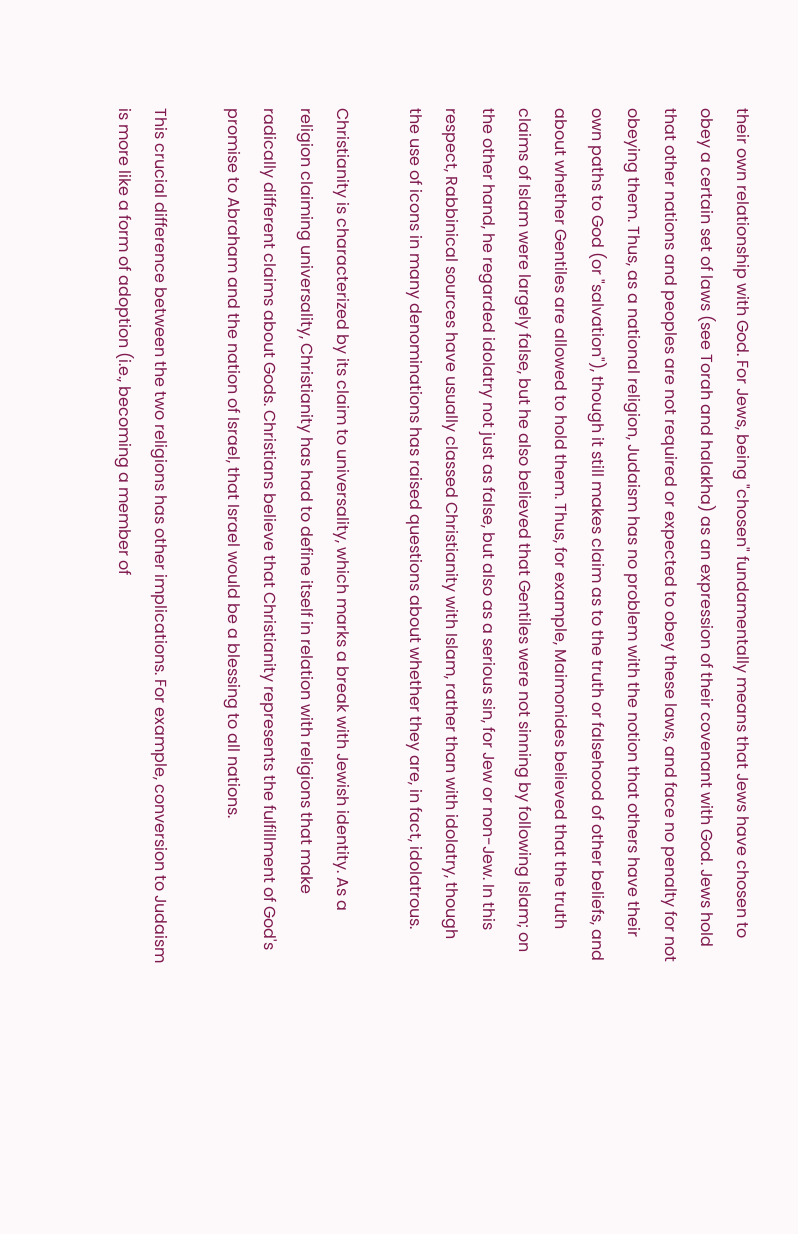their own relationship with God. For Jews, being "chosen" fundamentally means that Jews have chosen to obey a certain set of laws (see Torah and halakha) as an expression of their covenant with God. Jews hold that other nations and peoples are not required or expected to obey these laws, and face no penalty for not obeying them. Thus, as a national religion, Judaism has no problem with the notion that others have their own paths to God (or "salvation"), though it still makes claim as to the truth or falsehood of other beliefs, and about whether Gentiles are allowed to hold them. Thus, for example, Maimonides believed that the truth claims of Islam were largely false, but he also believed that Gentiles were not sinning by following Islam; on the other hand, he regarded idolatry not just as false, but also as a serious sin, for Jew or non-Jew. In this respect, Rabbinical sources have usually classed Christianity with Islam, rather than with idolatry, though the use of icons in many denominations has raised questions about whether they are, in fact, idolatrous.

Christianity is characterized by its claim to universality, which marks a break with Jewish identity. As a religion claiming universality, Christianity has had to define itself in relation with religions that make radically different claims about Gods. Christians believe that Christianity represents the fulfillment of God's promise to Abraham and the nation of Israel, that Israel would be a blessing to all nations.

This crucial difference between the two religions has other implications. For example, conversion to Judaism is more like a form of adoption (i.e., becoming a member of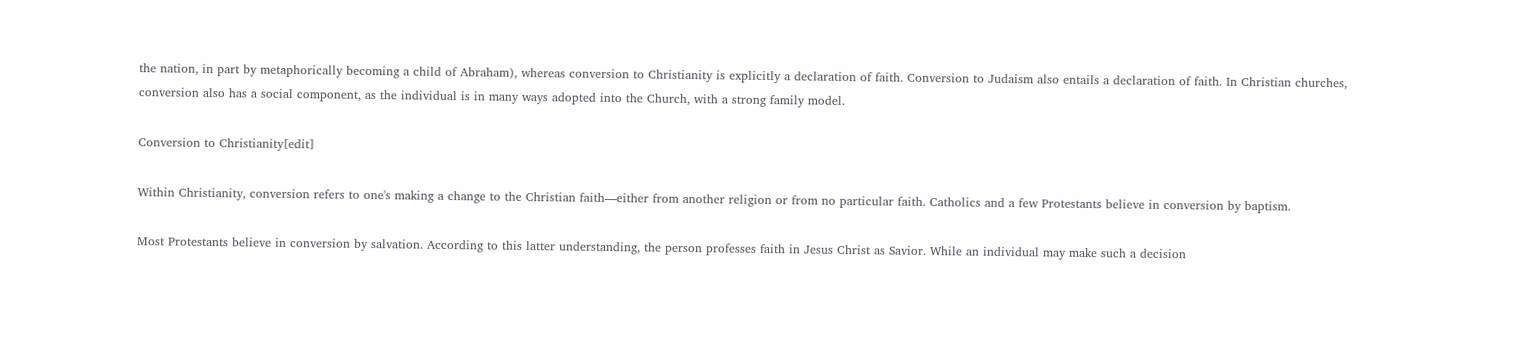the nation, in part by metaphorically becoming a child of Abraham), whereas conversion to Christianity is explicitly a declaration of faith. Conversion to Judaism also entails a declaration of faith. In Christian churches, conversion also has a social component, as the individual is in many ways adopted into the Church, with a strong family model.

Conversion to Christianity[edit]

Within Christianity, conversion refers to one's making a change to the Christian faith—either from another religion or from no particular faith. Catholics and a few Protestants believe in conversion by baptism.

Most Protestants believe in conversion by salvation. According to this latter understanding, the person professes faith in Jesus Christ as Savior. While an individual may make such a decision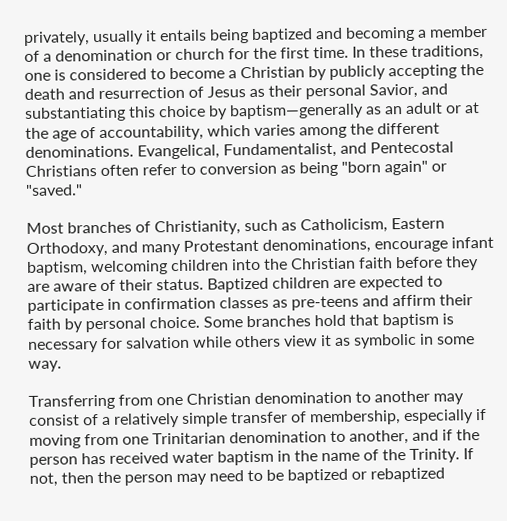privately, usually it entails being baptized and becoming a member of a denomination or church for the first time. In these traditions, one is considered to become a Christian by publicly accepting the death and resurrection of Jesus as their personal Savior, and substantiating this choice by baptism—generally as an adult or at the age of accountability, which varies among the different denominations. Evangelical, Fundamentalist, and Pentecostal Christians often refer to conversion as being "born again" or "saved."

Most branches of Christianity, such as Catholicism, Eastern Orthodoxy, and many Protestant denominations, encourage infant baptism, welcoming children into the Christian faith before they are aware of their status. Baptized children are expected to participate in confirmation classes as pre-teens and affirm their faith by personal choice. Some branches hold that baptism is necessary for salvation while others view it as symbolic in some way.

Transferring from one Christian denomination to another may consist of a relatively simple transfer of membership, especially if moving from one Trinitarian denomination to another, and if the person has received water baptism in the name of the Trinity. If not, then the person may need to be baptized or rebaptized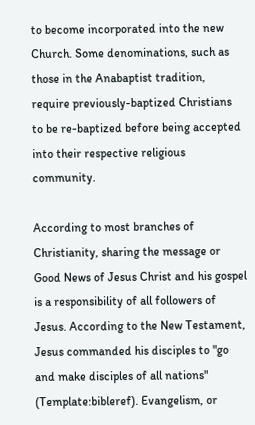to become incorporated into the new Church. Some denominations, such as those in the Anabaptist tradition, require previously-baptized Christians to be re-baptized before being accepted into their respective religious community.

According to most branches of Christianity, sharing the message or Good News of Jesus Christ and his gospel is a responsibility of all followers of Jesus. According to the New Testament, Jesus commanded his disciples to "go and make disciples of all nations" (Template:bibleref). Evangelism, or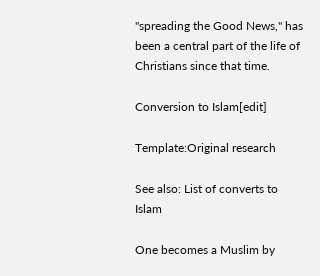"spreading the Good News," has been a central part of the life of Christians since that time.

Conversion to Islam[edit]

Template:Original research

See also: List of converts to Islam

One becomes a Muslim by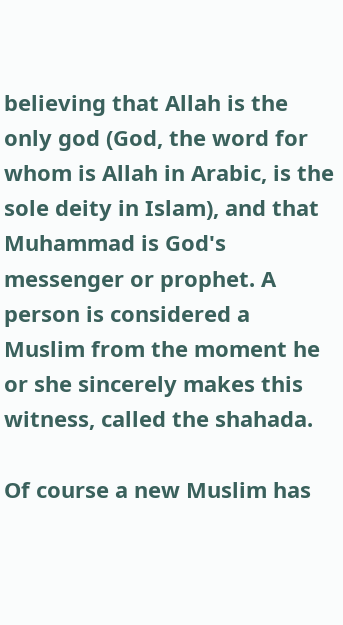believing that Allah is the only god (God, the word for whom is Allah in Arabic, is the sole deity in Islam), and that Muhammad is God's messenger or prophet. A person is considered a Muslim from the moment he or she sincerely makes this witness, called the shahada.

Of course a new Muslim has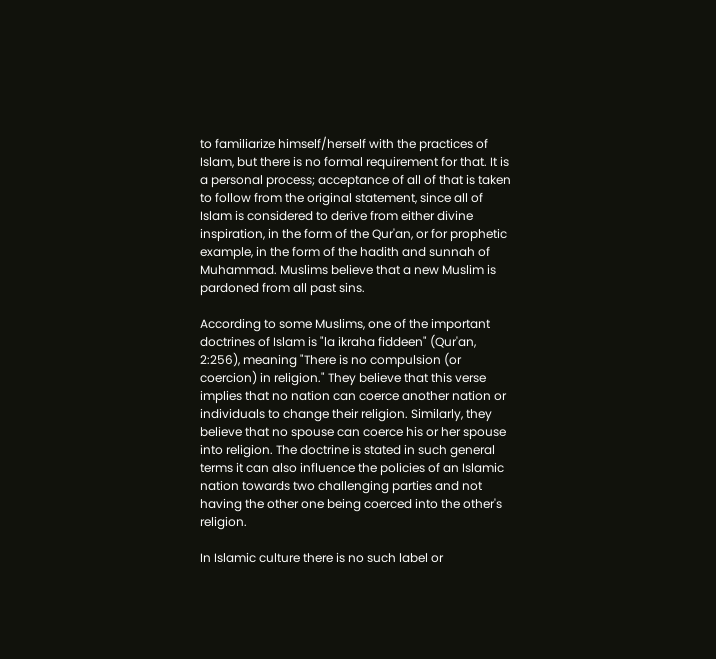to familiarize himself/herself with the practices of Islam, but there is no formal requirement for that. It is a personal process; acceptance of all of that is taken to follow from the original statement, since all of Islam is considered to derive from either divine inspiration, in the form of the Qur'an, or for prophetic example, in the form of the hadith and sunnah of Muhammad. Muslims believe that a new Muslim is pardoned from all past sins.

According to some Muslims, one of the important doctrines of Islam is "la ikraha fiddeen" (Qur'an, 2:256), meaning "There is no compulsion (or coercion) in religion." They believe that this verse implies that no nation can coerce another nation or individuals to change their religion. Similarly, they believe that no spouse can coerce his or her spouse into religion. The doctrine is stated in such general terms it can also influence the policies of an Islamic nation towards two challenging parties and not having the other one being coerced into the other's religion.

In Islamic culture there is no such label or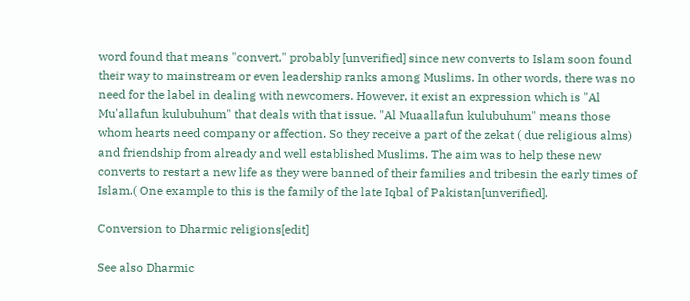word found that means "convert," probably [unverified] since new converts to Islam soon found their way to mainstream or even leadership ranks among Muslims. In other words, there was no need for the label in dealing with newcomers. However, it exist an expression which is "Al Mu'allafun kulubuhum" that deals with that issue. "Al Muaallafun kulubuhum" means those whom hearts need company or affection. So they receive a part of the zekat ( due religious alms) and friendship from already and well established Muslims. The aim was to help these new converts to restart a new life as they were banned of their families and tribesin the early times of Islam.( One example to this is the family of the late Iqbal of Pakistan[unverified].

Conversion to Dharmic religions[edit]

See also Dharmic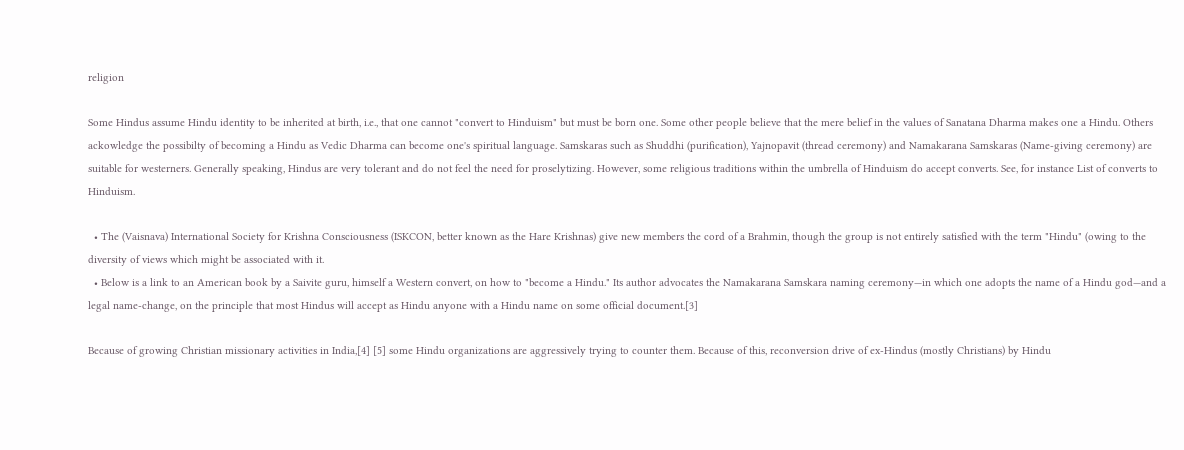religion

Some Hindus assume Hindu identity to be inherited at birth, i.e., that one cannot "convert to Hinduism" but must be born one. Some other people believe that the mere belief in the values of Sanatana Dharma makes one a Hindu. Others ackowledge the possibilty of becoming a Hindu as Vedic Dharma can become one's spiritual language. Samskaras such as Shuddhi (purification), Yajnopavit (thread ceremony) and Namakarana Samskaras (Name-giving ceremony) are suitable for westerners. Generally speaking, Hindus are very tolerant and do not feel the need for proselytizing. However, some religious traditions within the umbrella of Hinduism do accept converts. See, for instance List of converts to Hinduism.

  • The (Vaisnava) International Society for Krishna Consciousness (ISKCON, better known as the Hare Krishnas) give new members the cord of a Brahmin, though the group is not entirely satisfied with the term "Hindu" (owing to the diversity of views which might be associated with it.
  • Below is a link to an American book by a Saivite guru, himself a Western convert, on how to "become a Hindu." Its author advocates the Namakarana Samskara naming ceremony—in which one adopts the name of a Hindu god—and a legal name-change, on the principle that most Hindus will accept as Hindu anyone with a Hindu name on some official document.[3]

Because of growing Christian missionary activities in India,[4] [5] some Hindu organizations are aggressively trying to counter them. Because of this, reconversion drive of ex-Hindus (mostly Christians) by Hindu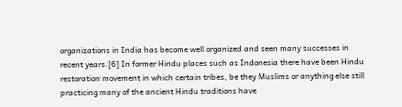organizations in India has become well organized and seen many successes in recent years.[6] In former Hindu places such as Indonesia there have been Hindu restoration movement in which certain tribes, be they Muslims or anything else still practicing many of the ancient Hindu traditions have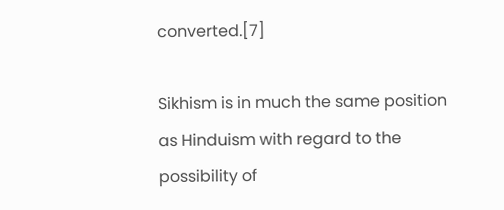converted.[7]

Sikhism is in much the same position as Hinduism with regard to the possibility of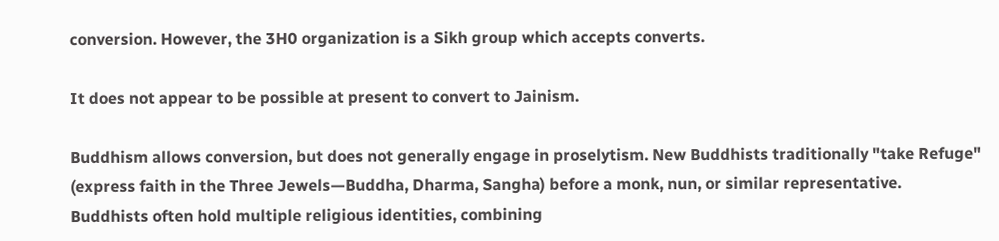conversion. However, the 3H0 organization is a Sikh group which accepts converts.

It does not appear to be possible at present to convert to Jainism.

Buddhism allows conversion, but does not generally engage in proselytism. New Buddhists traditionally "take Refuge" (express faith in the Three Jewels—Buddha, Dharma, Sangha) before a monk, nun, or similar representative. Buddhists often hold multiple religious identities, combining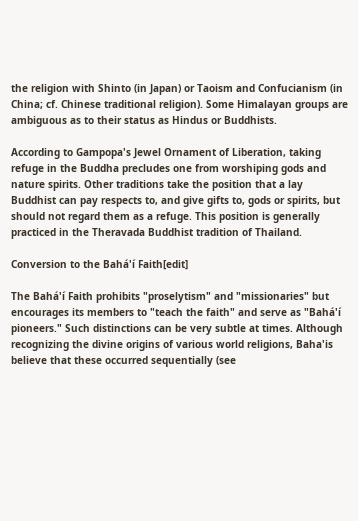the religion with Shinto (in Japan) or Taoism and Confucianism (in China; cf. Chinese traditional religion). Some Himalayan groups are ambiguous as to their status as Hindus or Buddhists.

According to Gampopa's Jewel Ornament of Liberation, taking refuge in the Buddha precludes one from worshiping gods and nature spirits. Other traditions take the position that a lay Buddhist can pay respects to, and give gifts to, gods or spirits, but should not regard them as a refuge. This position is generally practiced in the Theravada Buddhist tradition of Thailand.

Conversion to the Bahá'í Faith[edit]

The Bahá'í Faith prohibits "proselytism" and "missionaries" but encourages its members to "teach the faith" and serve as "Bahá'í pioneers." Such distinctions can be very subtle at times. Although recognizing the divine origins of various world religions, Baha'is believe that these occurred sequentially (see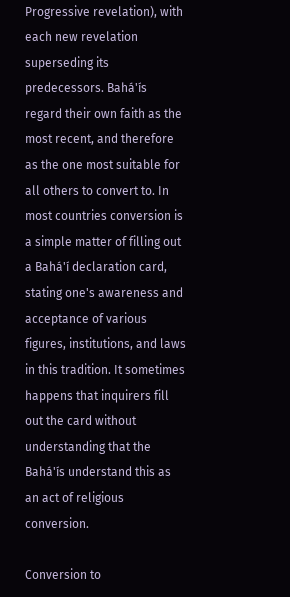Progressive revelation), with each new revelation superseding its predecessors. Bahá'ís regard their own faith as the most recent, and therefore as the one most suitable for all others to convert to. In most countries conversion is a simple matter of filling out a Bahá'í declaration card, stating one's awareness and acceptance of various figures, institutions, and laws in this tradition. It sometimes happens that inquirers fill out the card without understanding that the Bahá'ís understand this as an act of religious conversion.

Conversion to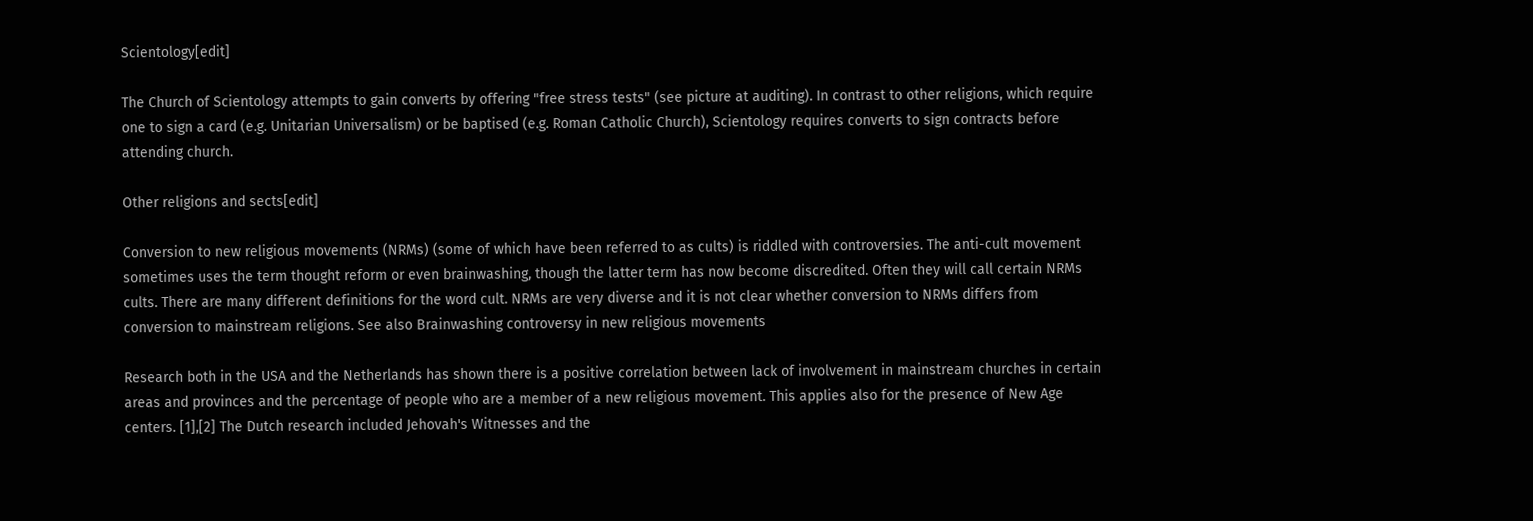Scientology[edit]

The Church of Scientology attempts to gain converts by offering "free stress tests" (see picture at auditing). In contrast to other religions, which require one to sign a card (e.g. Unitarian Universalism) or be baptised (e.g. Roman Catholic Church), Scientology requires converts to sign contracts before attending church.

Other religions and sects[edit]

Conversion to new religious movements (NRMs) (some of which have been referred to as cults) is riddled with controversies. The anti-cult movement sometimes uses the term thought reform or even brainwashing, though the latter term has now become discredited. Often they will call certain NRMs cults. There are many different definitions for the word cult. NRMs are very diverse and it is not clear whether conversion to NRMs differs from conversion to mainstream religions. See also Brainwashing controversy in new religious movements

Research both in the USA and the Netherlands has shown there is a positive correlation between lack of involvement in mainstream churches in certain areas and provinces and the percentage of people who are a member of a new religious movement. This applies also for the presence of New Age centers. [1],[2] The Dutch research included Jehovah's Witnesses and the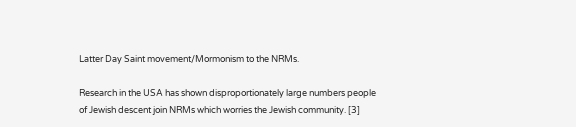Latter Day Saint movement/Mormonism to the NRMs.

Research in the USA has shown disproportionately large numbers people of Jewish descent join NRMs which worries the Jewish community. [3]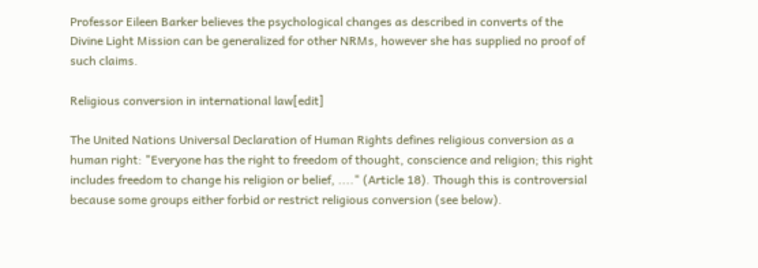Professor Eileen Barker believes the psychological changes as described in converts of the Divine Light Mission can be generalized for other NRMs, however she has supplied no proof of such claims.

Religious conversion in international law[edit]

The United Nations Universal Declaration of Human Rights defines religious conversion as a human right: "Everyone has the right to freedom of thought, conscience and religion; this right includes freedom to change his religion or belief, ...." (Article 18). Though this is controversial because some groups either forbid or restrict religious conversion (see below).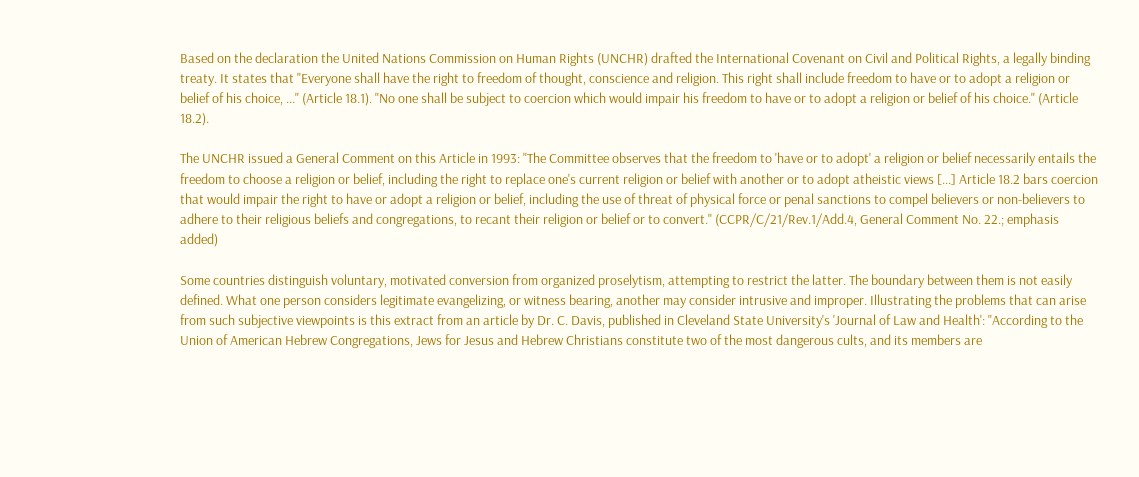Based on the declaration the United Nations Commission on Human Rights (UNCHR) drafted the International Covenant on Civil and Political Rights, a legally binding treaty. It states that "Everyone shall have the right to freedom of thought, conscience and religion. This right shall include freedom to have or to adopt a religion or belief of his choice, ..." (Article 18.1). "No one shall be subject to coercion which would impair his freedom to have or to adopt a religion or belief of his choice." (Article 18.2).

The UNCHR issued a General Comment on this Article in 1993: "The Committee observes that the freedom to 'have or to adopt' a religion or belief necessarily entails the freedom to choose a religion or belief, including the right to replace one's current religion or belief with another or to adopt atheistic views [...] Article 18.2 bars coercion that would impair the right to have or adopt a religion or belief, including the use of threat of physical force or penal sanctions to compel believers or non-believers to adhere to their religious beliefs and congregations, to recant their religion or belief or to convert." (CCPR/C/21/Rev.1/Add.4, General Comment No. 22.; emphasis added)

Some countries distinguish voluntary, motivated conversion from organized proselytism, attempting to restrict the latter. The boundary between them is not easily defined. What one person considers legitimate evangelizing, or witness bearing, another may consider intrusive and improper. Illustrating the problems that can arise from such subjective viewpoints is this extract from an article by Dr. C. Davis, published in Cleveland State University's 'Journal of Law and Health': "According to the Union of American Hebrew Congregations, Jews for Jesus and Hebrew Christians constitute two of the most dangerous cults, and its members are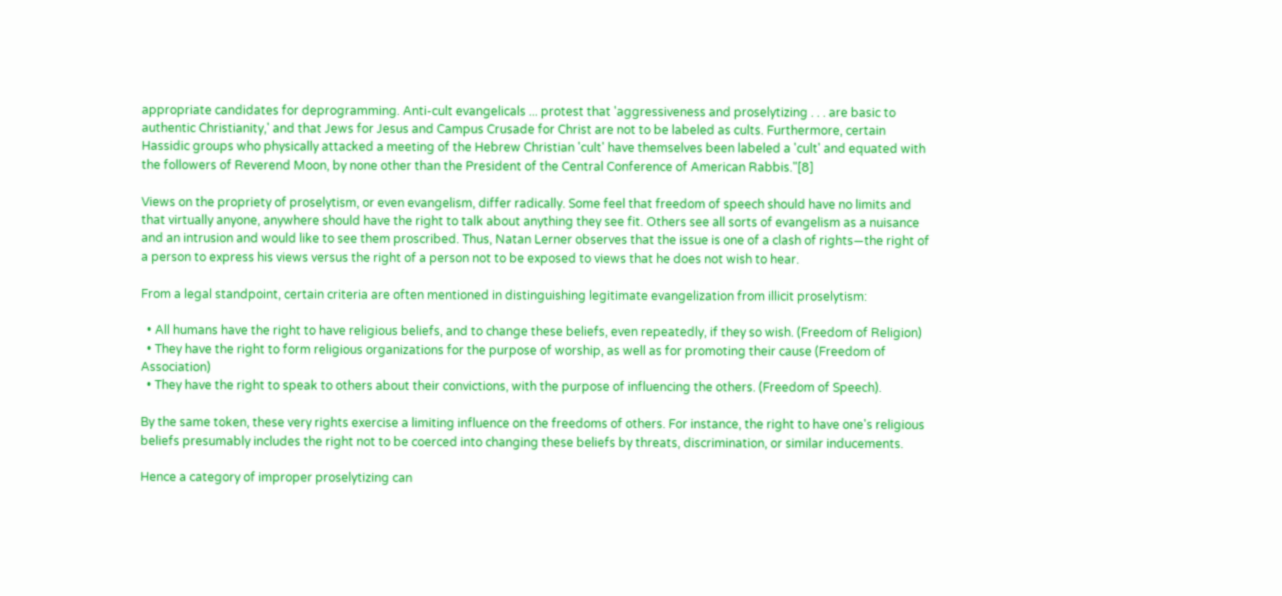appropriate candidates for deprogramming. Anti-cult evangelicals ... protest that 'aggressiveness and proselytizing . . . are basic to authentic Christianity,' and that Jews for Jesus and Campus Crusade for Christ are not to be labeled as cults. Furthermore, certain Hassidic groups who physically attacked a meeting of the Hebrew Christian 'cult' have themselves been labeled a 'cult' and equated with the followers of Reverend Moon, by none other than the President of the Central Conference of American Rabbis."[8]

Views on the propriety of proselytism, or even evangelism, differ radically. Some feel that freedom of speech should have no limits and that virtually anyone, anywhere should have the right to talk about anything they see fit. Others see all sorts of evangelism as a nuisance and an intrusion and would like to see them proscribed. Thus, Natan Lerner observes that the issue is one of a clash of rights—the right of a person to express his views versus the right of a person not to be exposed to views that he does not wish to hear.

From a legal standpoint, certain criteria are often mentioned in distinguishing legitimate evangelization from illicit proselytism:

  • All humans have the right to have religious beliefs, and to change these beliefs, even repeatedly, if they so wish. (Freedom of Religion)
  • They have the right to form religious organizations for the purpose of worship, as well as for promoting their cause (Freedom of Association)
  • They have the right to speak to others about their convictions, with the purpose of influencing the others. (Freedom of Speech).

By the same token, these very rights exercise a limiting influence on the freedoms of others. For instance, the right to have one's religious beliefs presumably includes the right not to be coerced into changing these beliefs by threats, discrimination, or similar inducements.

Hence a category of improper proselytizing can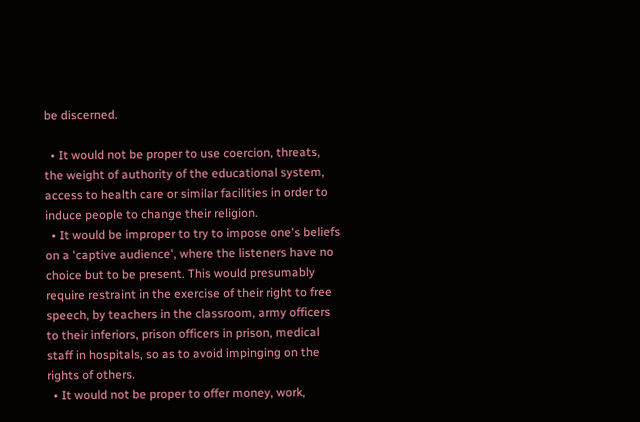be discerned.

  • It would not be proper to use coercion, threats, the weight of authority of the educational system, access to health care or similar facilities in order to induce people to change their religion.
  • It would be improper to try to impose one's beliefs on a 'captive audience', where the listeners have no choice but to be present. This would presumably require restraint in the exercise of their right to free speech, by teachers in the classroom, army officers to their inferiors, prison officers in prison, medical staff in hospitals, so as to avoid impinging on the rights of others.
  • It would not be proper to offer money, work,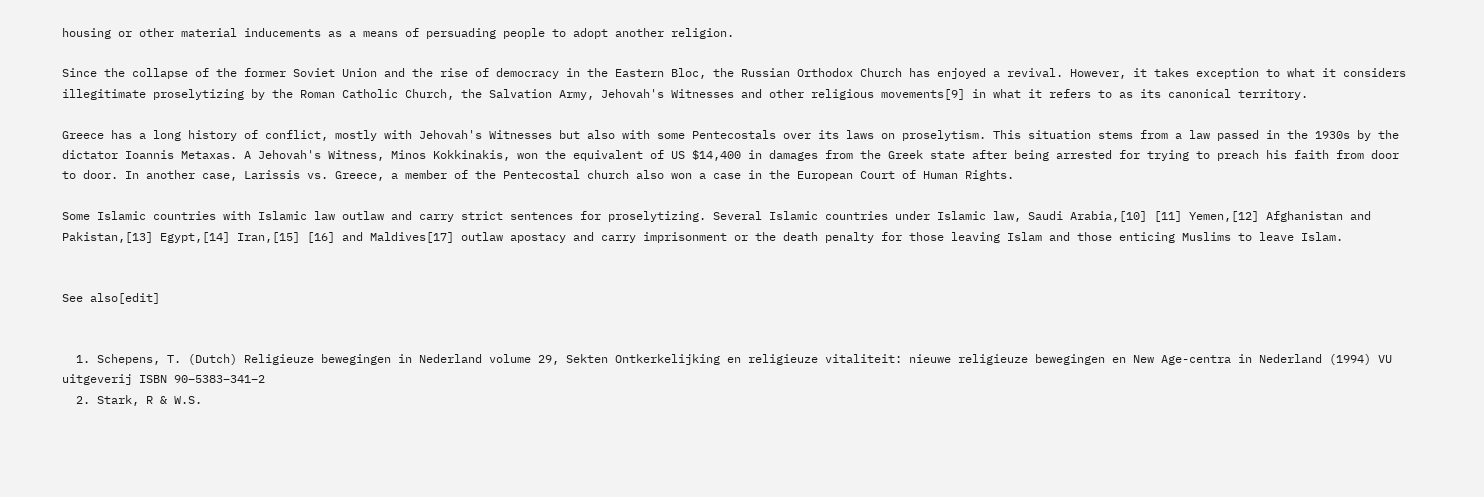housing or other material inducements as a means of persuading people to adopt another religion.

Since the collapse of the former Soviet Union and the rise of democracy in the Eastern Bloc, the Russian Orthodox Church has enjoyed a revival. However, it takes exception to what it considers illegitimate proselytizing by the Roman Catholic Church, the Salvation Army, Jehovah's Witnesses and other religious movements[9] in what it refers to as its canonical territory.

Greece has a long history of conflict, mostly with Jehovah's Witnesses but also with some Pentecostals over its laws on proselytism. This situation stems from a law passed in the 1930s by the dictator Ioannis Metaxas. A Jehovah's Witness, Minos Kokkinakis, won the equivalent of US $14,400 in damages from the Greek state after being arrested for trying to preach his faith from door to door. In another case, Larissis vs. Greece, a member of the Pentecostal church also won a case in the European Court of Human Rights.

Some Islamic countries with Islamic law outlaw and carry strict sentences for proselytizing. Several Islamic countries under Islamic law, Saudi Arabia,[10] [11] Yemen,[12] Afghanistan and Pakistan,[13] Egypt,[14] Iran,[15] [16] and Maldives[17] outlaw apostacy and carry imprisonment or the death penalty for those leaving Islam and those enticing Muslims to leave Islam.


See also[edit]


  1. Schepens, T. (Dutch) Religieuze bewegingen in Nederland volume 29, Sekten Ontkerkelijking en religieuze vitaliteit: nieuwe religieuze bewegingen en New Age-centra in Nederland (1994) VU uitgeverij ISBN 90–5383–341–2
  2. Stark, R & W.S.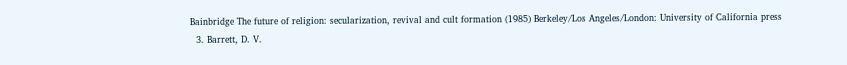Bainbridge The future of religion: secularization, revival and cult formation (1985) Berkeley/Los Angeles/London: University of California press
  3. Barrett, D. V.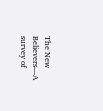The New Believers—A survey of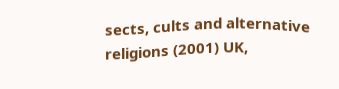sects, cults and alternative religions (2001) UK,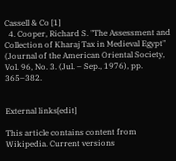Cassell & Co [1]
  4. Cooper, Richard S. "The Assessment and Collection of Kharaj Tax in Medieval Egypt" (Journal of the American Oriental Society, Vol. 96, No. 3. (Jul. – Sep., 1976), pp. 365–382.


External links[edit]

This article contains content from Wikipedia. Current versions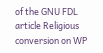of the GNU FDL article Religious conversion on WP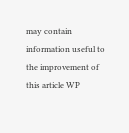may contain information useful to the improvement of this article WP